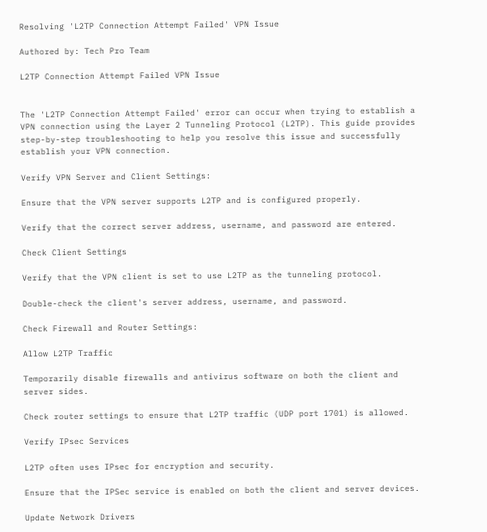Resolving 'L2TP Connection Attempt Failed' VPN Issue

Authored by: Tech Pro Team

L2TP Connection Attempt Failed VPN Issue


The 'L2TP Connection Attempt Failed' error can occur when trying to establish a VPN connection using the Layer 2 Tunneling Protocol (L2TP). This guide provides step-by-step troubleshooting to help you resolve this issue and successfully establish your VPN connection.

Verify VPN Server and Client Settings:

Ensure that the VPN server supports L2TP and is configured properly.

Verify that the correct server address, username, and password are entered.

Check Client Settings

Verify that the VPN client is set to use L2TP as the tunneling protocol.

Double-check the client's server address, username, and password.

Check Firewall and Router Settings:

Allow L2TP Traffic

Temporarily disable firewalls and antivirus software on both the client and server sides.

Check router settings to ensure that L2TP traffic (UDP port 1701) is allowed.

Verify IPsec Services

L2TP often uses IPsec for encryption and security.

Ensure that the IPSec service is enabled on both the client and server devices.

Update Network Drivers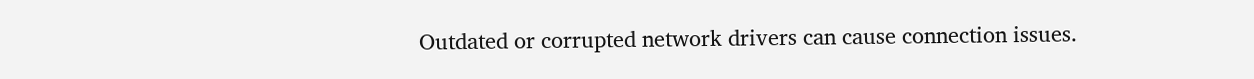Outdated or corrupted network drivers can cause connection issues.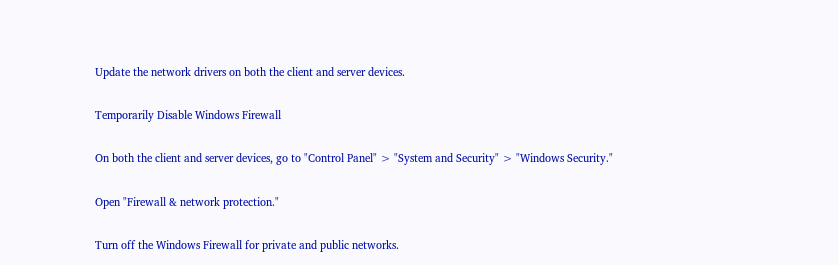Update the network drivers on both the client and server devices.

Temporarily Disable Windows Firewall

On both the client and server devices, go to "Control Panel" > "System and Security" > "Windows Security."

Open "Firewall & network protection."

Turn off the Windows Firewall for private and public networks.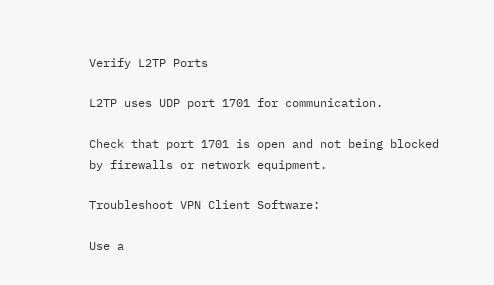Verify L2TP Ports

L2TP uses UDP port 1701 for communication.

Check that port 1701 is open and not being blocked by firewalls or network equipment.

Troubleshoot VPN Client Software:

Use a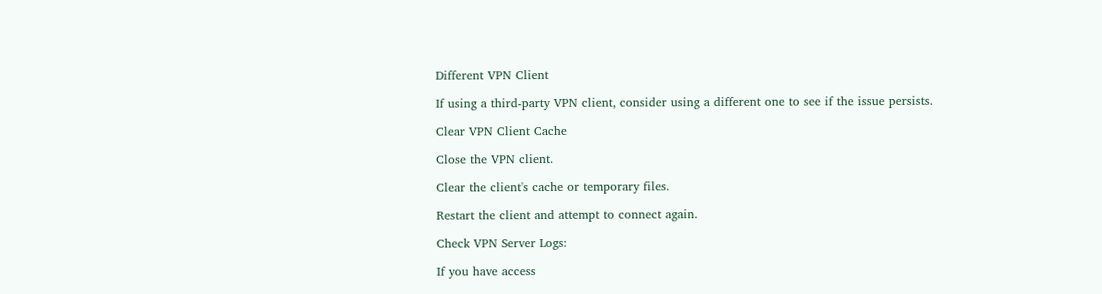Different VPN Client

If using a third-party VPN client, consider using a different one to see if the issue persists.

Clear VPN Client Cache

Close the VPN client.

Clear the client's cache or temporary files.

Restart the client and attempt to connect again.

Check VPN Server Logs:

If you have access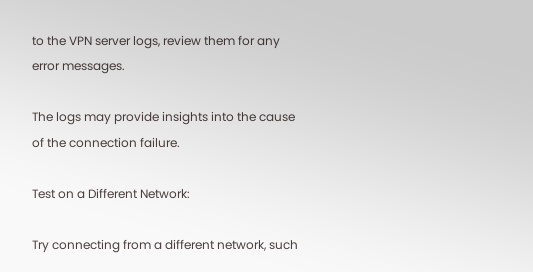to the VPN server logs, review them for any error messages.

The logs may provide insights into the cause of the connection failure.

Test on a Different Network:

Try connecting from a different network, such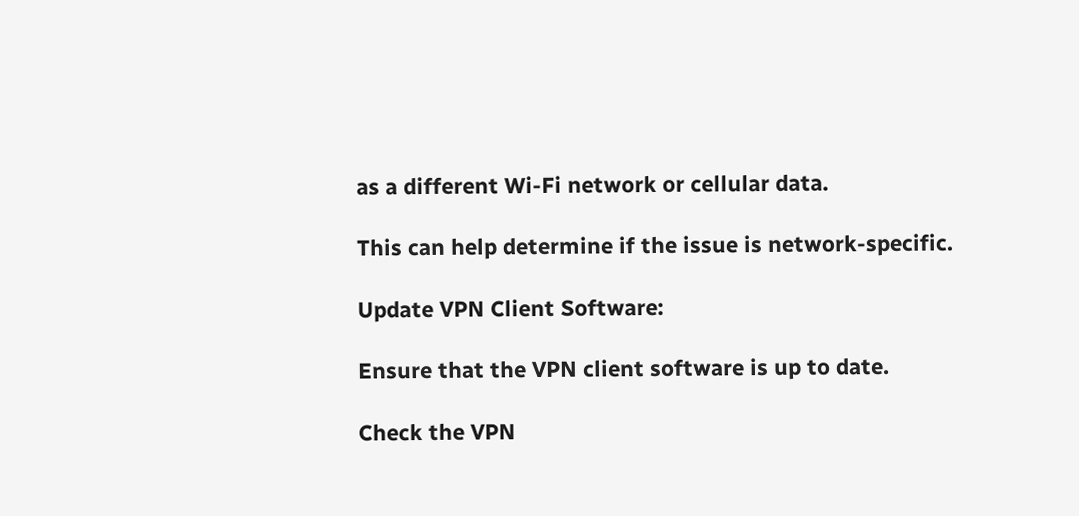as a different Wi-Fi network or cellular data.

This can help determine if the issue is network-specific.

Update VPN Client Software:

Ensure that the VPN client software is up to date.

Check the VPN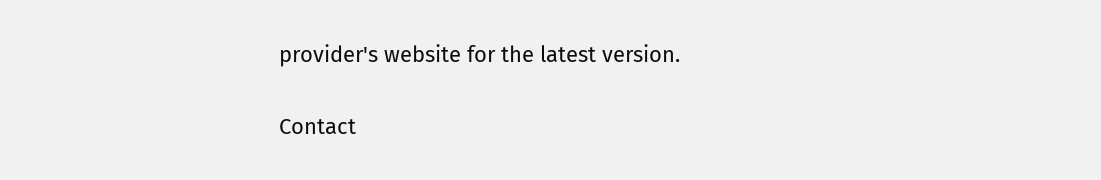provider's website for the latest version.

Contact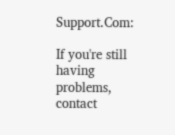Support.Com:

If you're still having problems, contact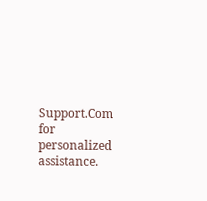Support.Com for personalized assistance.